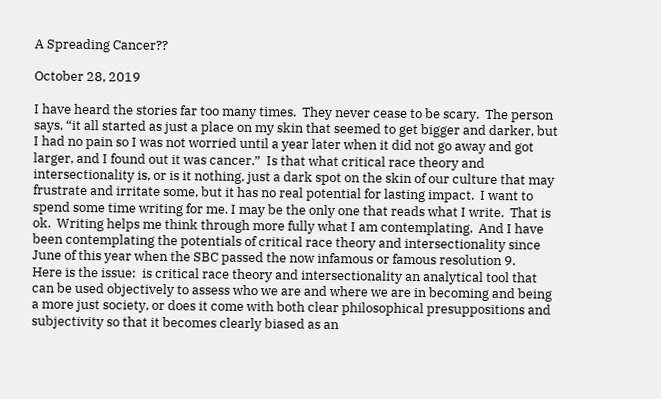A Spreading Cancer??

October 28, 2019

I have heard the stories far too many times.  They never cease to be scary.  The person says, “it all started as just a place on my skin that seemed to get bigger and darker, but I had no pain so I was not worried until a year later when it did not go away and got larger, and I found out it was cancer.”  Is that what critical race theory and intersectionality is, or is it nothing, just a dark spot on the skin of our culture that may frustrate and irritate some, but it has no real potential for lasting impact.  I want to spend some time writing for me. I may be the only one that reads what I write.  That is ok.  Writing helps me think through more fully what I am contemplating.  And I have been contemplating the potentials of critical race theory and intersectionality since June of this year when the SBC passed the now infamous or famous resolution 9.
Here is the issue:  is critical race theory and intersectionality an analytical tool that can be used objectively to assess who we are and where we are in becoming and being a more just society, or does it come with both clear philosophical presuppositions and subjectivity so that it becomes clearly biased as an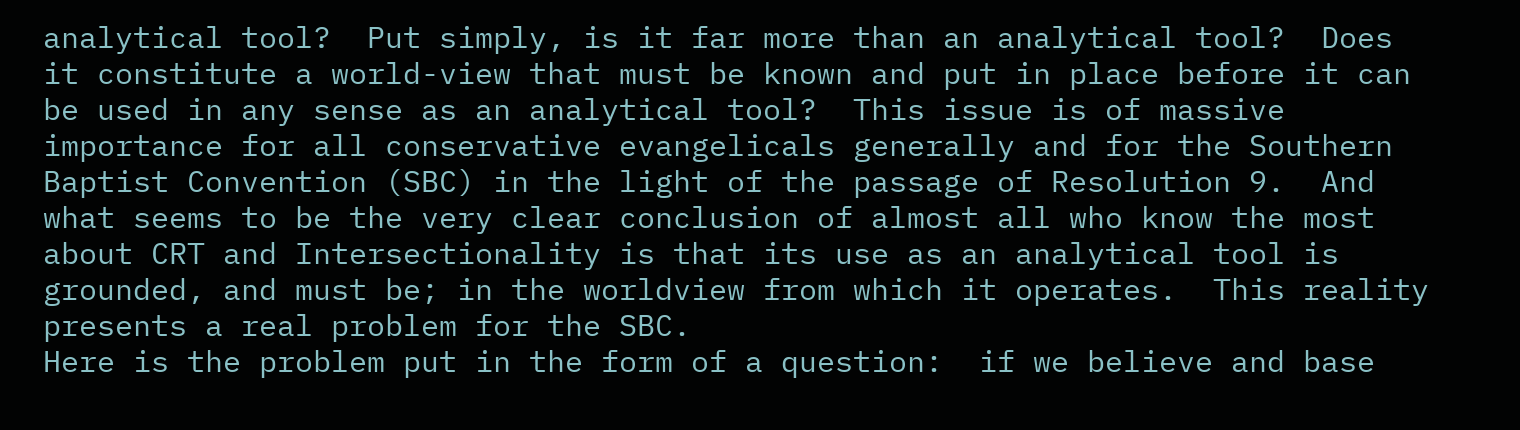analytical tool?  Put simply, is it far more than an analytical tool?  Does it constitute a world-view that must be known and put in place before it can be used in any sense as an analytical tool?  This issue is of massive importance for all conservative evangelicals generally and for the Southern Baptist Convention (SBC) in the light of the passage of Resolution 9.  And what seems to be the very clear conclusion of almost all who know the most about CRT and Intersectionality is that its use as an analytical tool is grounded, and must be; in the worldview from which it operates.  This reality presents a real problem for the SBC.
Here is the problem put in the form of a question:  if we believe and base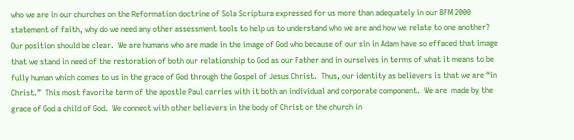who we are in our churches on the Reformation doctrine of Sola Scriptura expressed for us more than adequately in our BFM 2000 statement of faith, why do we need any other assessment tools to help us to understand who we are and how we relate to one another?  Our position should be clear.  We are humans who are made in the image of God who because of our sin in Adam have so effaced that image that we stand in need of the restoration of both our relationship to God as our Father and in ourselves in terms of what it means to be fully human which comes to us in the grace of God through the Gospel of Jesus Christ.  Thus, our identity as believers is that we are “in Christ.”  This most favorite term of the apostle Paul carries with it both an individual and corporate component.  We are  made by the grace of God a child of God.  We connect with other believers in the body of Christ or the church in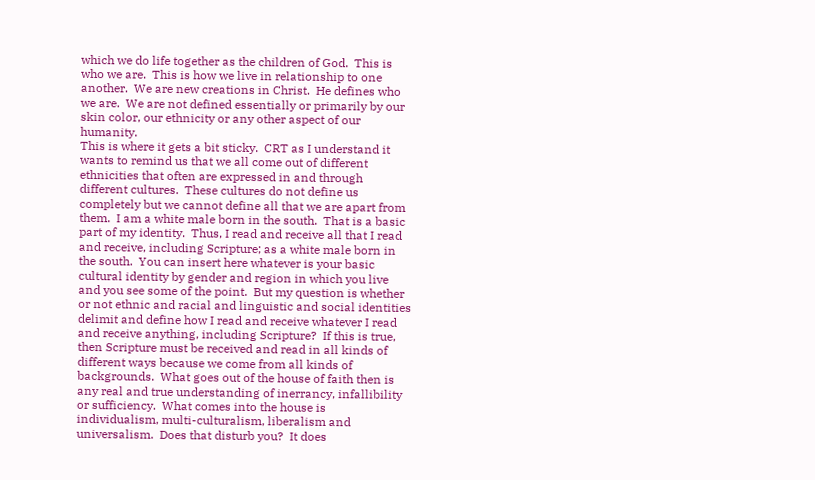which we do life together as the children of God.  This is who we are.  This is how we live in relationship to one another.  We are new creations in Christ.  He defines who we are.  We are not defined essentially or primarily by our skin color, our ethnicity or any other aspect of our humanity.
This is where it gets a bit sticky.  CRT as I understand it wants to remind us that we all come out of different ethnicities that often are expressed in and through different cultures.  These cultures do not define us completely but we cannot define all that we are apart from them.  I am a white male born in the south.  That is a basic part of my identity.  Thus, I read and receive all that I read and receive, including Scripture; as a white male born in the south.  You can insert here whatever is your basic cultural identity by gender and region in which you live and you see some of the point.  But my question is whether or not ethnic and racial and linguistic and social identities delimit and define how I read and receive whatever I read and receive anything, including Scripture?  If this is true, then Scripture must be received and read in all kinds of different ways because we come from all kinds of backgrounds.  What goes out of the house of faith then is any real and true understanding of inerrancy, infallibility or sufficiency.  What comes into the house is individualism, multi-culturalism, liberalism and universalism.  Does that disturb you?  It does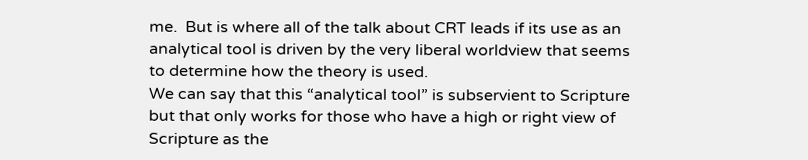me.  But is where all of the talk about CRT leads if its use as an analytical tool is driven by the very liberal worldview that seems to determine how the theory is used.
We can say that this “analytical tool” is subservient to Scripture but that only works for those who have a high or right view of Scripture as the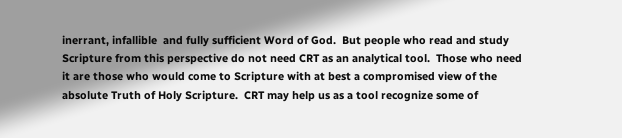inerrant, infallible  and fully sufficient Word of God.  But people who read and study Scripture from this perspective do not need CRT as an analytical tool.  Those who need it are those who would come to Scripture with at best a compromised view of the absolute Truth of Holy Scripture.  CRT may help us as a tool recognize some of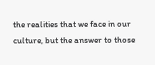the realities that we face in our culture, but the answer to those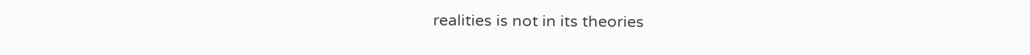realities is not in its theories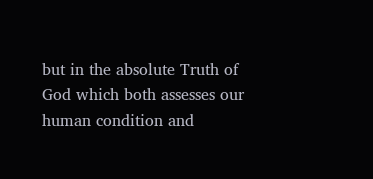but in the absolute Truth of God which both assesses our human condition and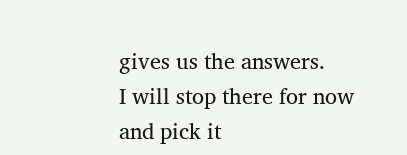gives us the answers.
I will stop there for now and pick it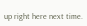up right here next time.